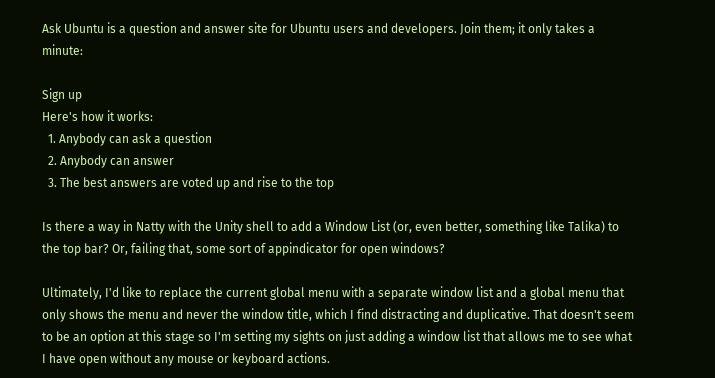Ask Ubuntu is a question and answer site for Ubuntu users and developers. Join them; it only takes a minute:

Sign up
Here's how it works:
  1. Anybody can ask a question
  2. Anybody can answer
  3. The best answers are voted up and rise to the top

Is there a way in Natty with the Unity shell to add a Window List (or, even better, something like Talika) to the top bar? Or, failing that, some sort of appindicator for open windows?

Ultimately, I'd like to replace the current global menu with a separate window list and a global menu that only shows the menu and never the window title, which I find distracting and duplicative. That doesn't seem to be an option at this stage so I'm setting my sights on just adding a window list that allows me to see what I have open without any mouse or keyboard actions.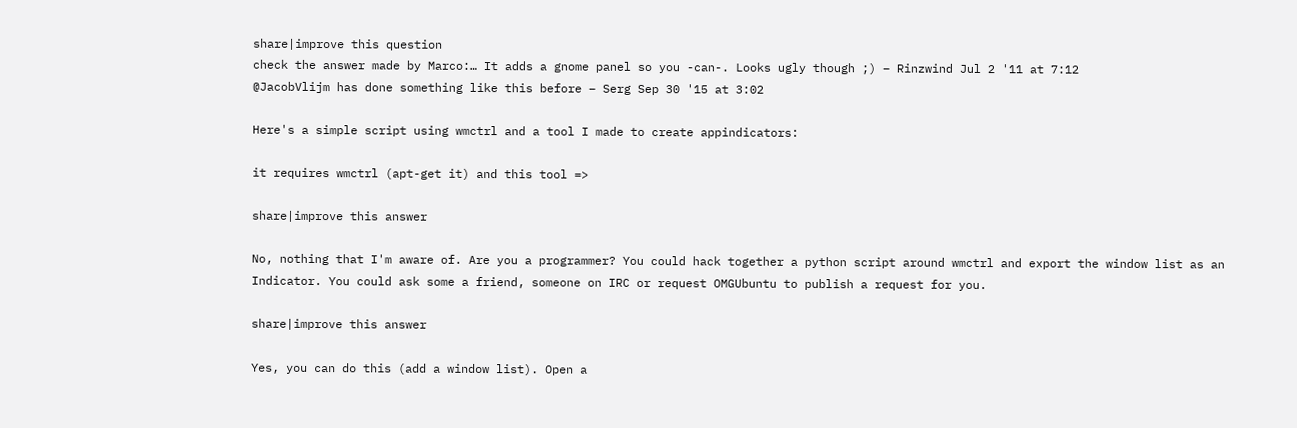share|improve this question
check the answer made by Marco:… It adds a gnome panel so you -can-. Looks ugly though ;) – Rinzwind Jul 2 '11 at 7:12
@JacobVlijm has done something like this before – Serg Sep 30 '15 at 3:02

Here's a simple script using wmctrl and a tool I made to create appindicators:

it requires wmctrl (apt-get it) and this tool =>

share|improve this answer

No, nothing that I'm aware of. Are you a programmer? You could hack together a python script around wmctrl and export the window list as an Indicator. You could ask some a friend, someone on IRC or request OMGUbuntu to publish a request for you.

share|improve this answer

Yes, you can do this (add a window list). Open a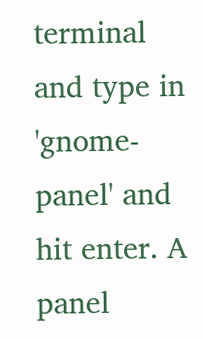terminal and type in 'gnome-panel' and hit enter. A panel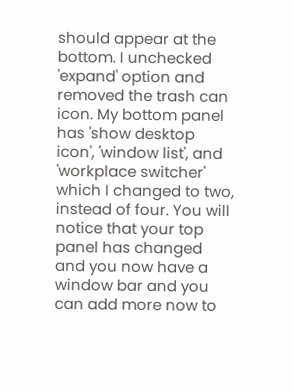should appear at the bottom. I unchecked 'expand' option and removed the trash can icon. My bottom panel has 'show desktop icon', 'window list', and 'workplace switcher' which I changed to two, instead of four. You will notice that your top panel has changed and you now have a window bar and you can add more now to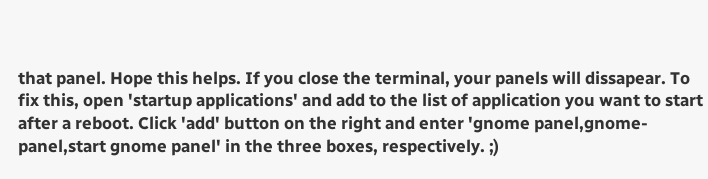that panel. Hope this helps. If you close the terminal, your panels will dissapear. To fix this, open 'startup applications' and add to the list of application you want to start after a reboot. Click 'add' button on the right and enter 'gnome panel,gnome-panel,start gnome panel' in the three boxes, respectively. ;)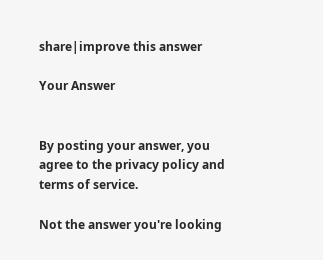share|improve this answer

Your Answer


By posting your answer, you agree to the privacy policy and terms of service.

Not the answer you're looking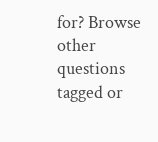for? Browse other questions tagged or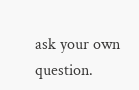ask your own question.